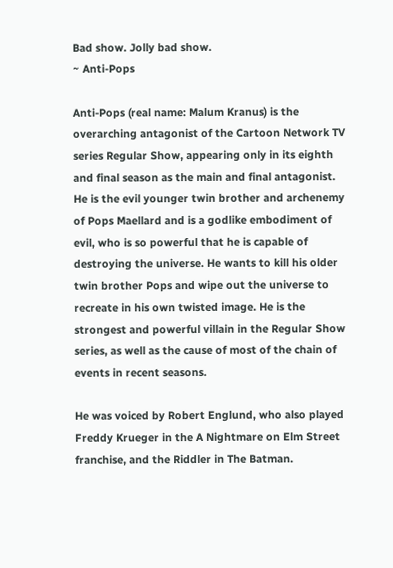Bad show. Jolly bad show.
~ Anti-Pops

Anti-Pops (real name: Malum Kranus) is the overarching antagonist of the Cartoon Network TV series Regular Show, appearing only in its eighth and final season as the main and final antagonist. He is the evil younger twin brother and archenemy of Pops Maellard and is a godlike embodiment of evil, who is so powerful that he is capable of destroying the universe. He wants to kill his older twin brother Pops and wipe out the universe to recreate in his own twisted image. He is the strongest and powerful villain in the Regular Show series, as well as the cause of most of the chain of events in recent seasons.

He was voiced by Robert Englund, who also played Freddy Krueger in the A Nightmare on Elm Street franchise, and the Riddler in The Batman.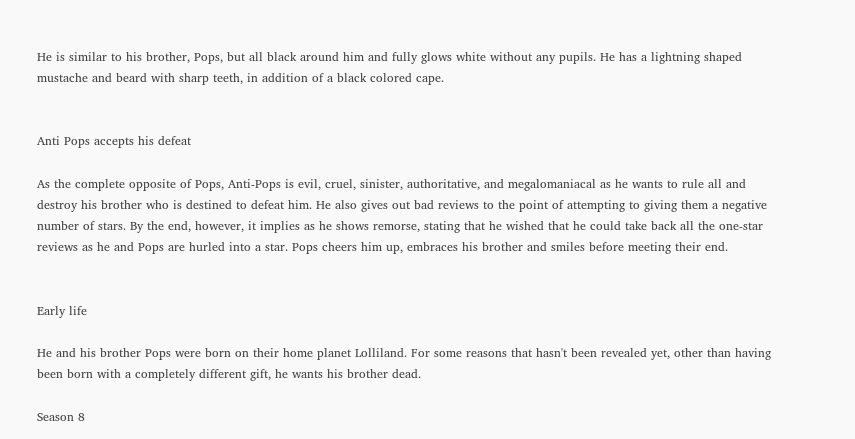He is similar to his brother, Pops, but all black around him and fully glows white without any pupils. He has a lightning shaped mustache and beard with sharp teeth, in addition of a black colored cape.


Anti Pops accepts his defeat

As the complete opposite of Pops, Anti-Pops is evil, cruel, sinister, authoritative, and megalomaniacal as he wants to rule all and destroy his brother who is destined to defeat him. He also gives out bad reviews to the point of attempting to giving them a negative number of stars. By the end, however, it implies as he shows remorse, stating that he wished that he could take back all the one-star reviews as he and Pops are hurled into a star. Pops cheers him up, embraces his brother and smiles before meeting their end.


Early life

He and his brother Pops were born on their home planet Lolliland. For some reasons that hasn't been revealed yet, other than having been born with a completely different gift, he wants his brother dead.

Season 8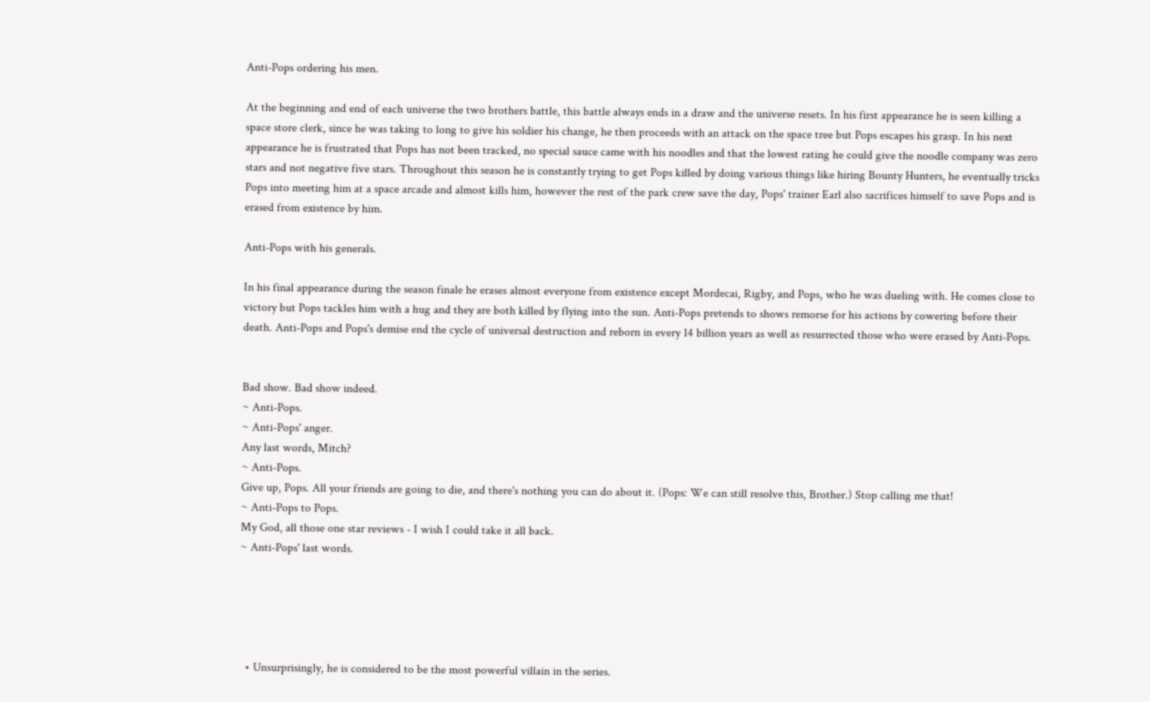Anti-Pops ordering his men.

At the beginning and end of each universe the two brothers battle, this battle always ends in a draw and the universe resets. In his first appearance he is seen killing a space store clerk, since he was taking to long to give his soldier his change, he then proceeds with an attack on the space tree but Pops escapes his grasp. In his next appearance he is frustrated that Pops has not been tracked, no special sauce came with his noodles and that the lowest rating he could give the noodle company was zero stars and not negative five stars. Throughout this season he is constantly trying to get Pops killed by doing various things like hiring Bounty Hunters, he eventually tricks Pops into meeting him at a space arcade and almost kills him, however the rest of the park crew save the day, Pops' trainer Earl also sacrifices himself to save Pops and is erased from existence by him.

Anti-Pops with his generals.

In his final appearance during the season finale he erases almost everyone from existence except Mordecai, Rigby, and Pops, who he was dueling with. He comes close to victory but Pops tackles him with a hug and they are both killed by flying into the sun. Anti-Pops pretends to shows remorse for his actions by cowering before their death. Anti-Pops and Pops's demise end the cycle of universal destruction and reborn in every 14 billion years as well as resurrected those who were erased by Anti-Pops.


Bad show. Bad show indeed.
~ Anti-Pops.
~ Anti-Pops' anger.
Any last words, Mitch?
~ Anti-Pops.
Give up, Pops. All your friends are going to die, and there's nothing you can do about it. (Pops: We can still resolve this, Brother.) Stop calling me that!
~ Anti-Pops to Pops.
My God, all those one star reviews - I wish I could take it all back.
~ Anti-Pops' last words.





  • Unsurprisingly, he is considered to be the most powerful villain in the series.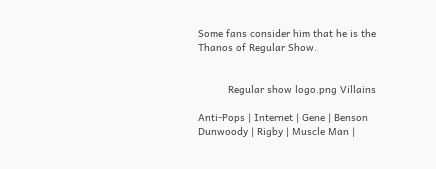Some fans consider him that he is the Thanos of Regular Show.


          Regular show logo.png Villains

Anti-Pops | Internet | Gene | Benson Dunwoody | Rigby | Muscle Man |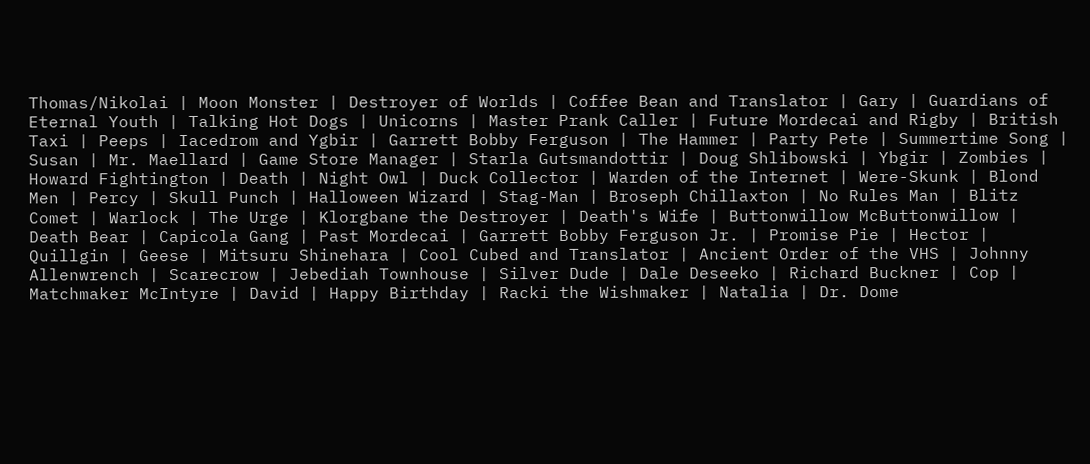Thomas/Nikolai | Moon Monster | Destroyer of Worlds | Coffee Bean and Translator | Gary | Guardians of Eternal Youth | Talking Hot Dogs | Unicorns | Master Prank Caller | Future Mordecai and Rigby | British Taxi | Peeps | Iacedrom and Ygbir | Garrett Bobby Ferguson | The Hammer | Party Pete | Summertime Song | Susan | Mr. Maellard | Game Store Manager | Starla Gutsmandottir | Doug Shlibowski | Ybgir | Zombies | Howard Fightington | Death | Night Owl | Duck Collector | Warden of the Internet | Were-Skunk | Blond Men | Percy | Skull Punch | Halloween Wizard | Stag-Man | Broseph Chillaxton | No Rules Man | Blitz Comet | Warlock | The Urge | Klorgbane the Destroyer | Death's Wife | Buttonwillow McButtonwillow | Death Bear | Capicola Gang | Past Mordecai | Garrett Bobby Ferguson Jr. | Promise Pie | Hector | Quillgin | Geese | Mitsuru Shinehara | Cool Cubed and Translator | Ancient Order of the VHS | Johnny Allenwrench | Scarecrow | Jebediah Townhouse | Silver Dude | Dale Deseeko | Richard Buckner | Cop | Matchmaker McIntyre | David | Happy Birthday | Racki the Wishmaker | Natalia | Dr. Dome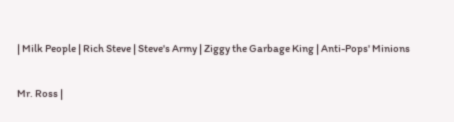| Milk People | Rich Steve | Steve's Army | Ziggy the Garbage King | Anti-Pops' Minions

Mr. Ross |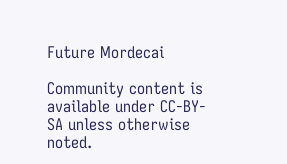Future Mordecai

Community content is available under CC-BY-SA unless otherwise noted.